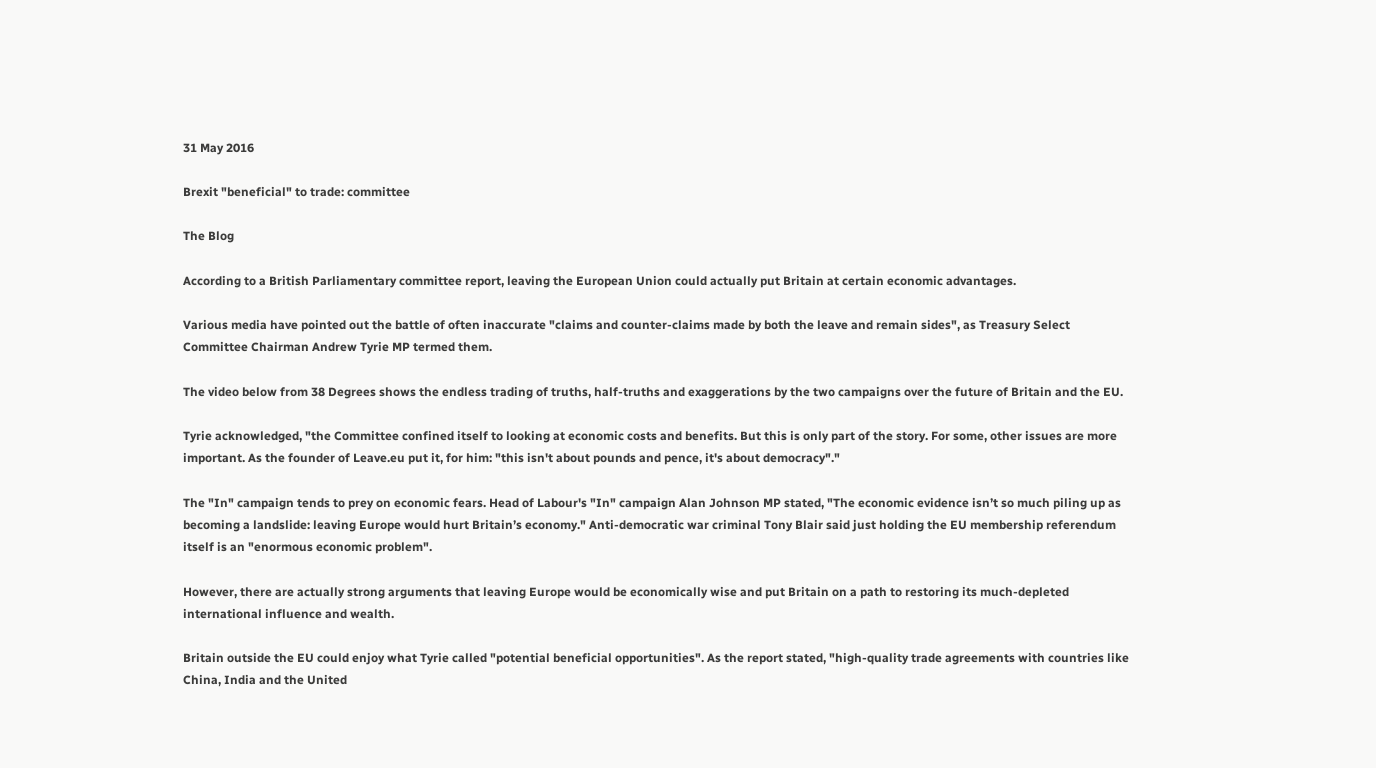31 May 2016

Brexit "beneficial" to trade: committee

The Blog

According to a British Parliamentary committee report, leaving the European Union could actually put Britain at certain economic advantages.

Various media have pointed out the battle of often inaccurate "claims and counter-claims made by both the leave and remain sides", as Treasury Select Committee Chairman Andrew Tyrie MP termed them.

The video below from 38 Degrees shows the endless trading of truths, half-truths and exaggerations by the two campaigns over the future of Britain and the EU.

Tyrie acknowledged, "the Committee confined itself to looking at economic costs and benefits. But this is only part of the story. For some, other issues are more important. As the founder of Leave.eu put it, for him: "this isn't about pounds and pence, it's about democracy"."

The "In" campaign tends to prey on economic fears. Head of Labour's "In" campaign Alan Johnson MP stated, "The economic evidence isn’t so much piling up as becoming a landslide: leaving Europe would hurt Britain’s economy." Anti-democratic war criminal Tony Blair said just holding the EU membership referendum itself is an "enormous economic problem".

However, there are actually strong arguments that leaving Europe would be economically wise and put Britain on a path to restoring its much-depleted international influence and wealth.

Britain outside the EU could enjoy what Tyrie called "potential beneficial opportunities". As the report stated, "high-quality trade agreements with countries like China, India and the United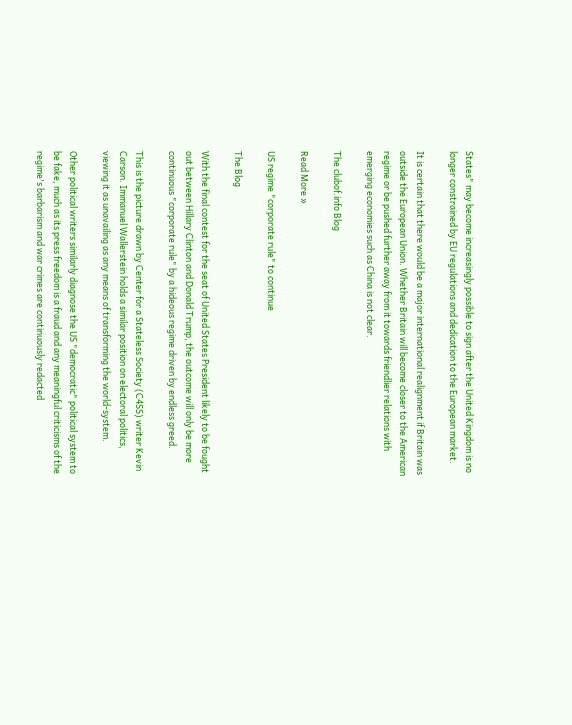States" may become increasingly possible to sign after the United Kingdom is no longer constrained by EU regulations and dedication to the European market.

It is certain that there would be a major international realignment if Britain was outside the European Union. Whether Britain will become closer to the American regime or be pushed further away from it towards friendlier relations with emerging economies such as China is not clear.

The clubof.info Blog

Read More »

US regime "corporate rule" to continue

The Blog

With the final contest for the seat of United States President likely to be fought out between Hillary Clinton and Donald Trump, the outcome will only be more continuous "corporate rule" by a hideous regime driven by endless greed.

This is the picture drawn by Center for a Stateless Society (C4SS) writer Kevin Carson. Immanuel Wallerstein holds a similar position on electoral politics, viewing it as unavailing as any means of transforming the world-system.

Other political writers similarly diagnose the US "democratic" political system to be fake, much as its press freedom is a fraud and any meaningful criticisms of the regime's barbarism and war crimes are continuously redacted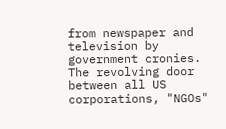from newspaper and television by government cronies. The revolving door between all US corporations, "NGOs"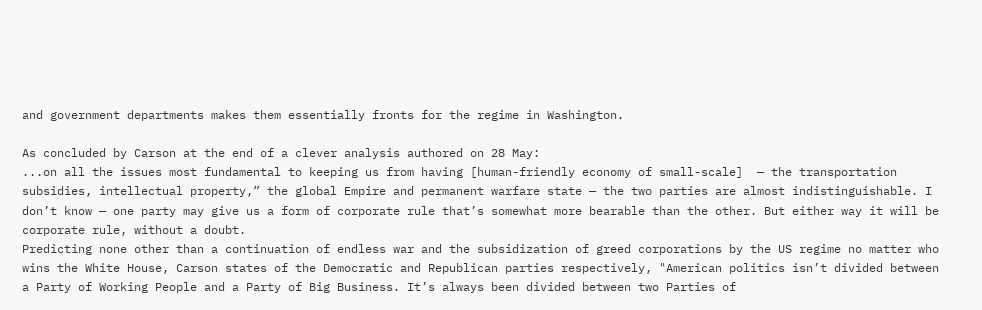and government departments makes them essentially fronts for the regime in Washington.

As concluded by Carson at the end of a clever analysis authored on 28 May:
...on all the issues most fundamental to keeping us from having [human-friendly economy of small-scale]  — the transportation subsidies, intellectual property,” the global Empire and permanent warfare state — the two parties are almost indistinguishable. I don’t know — one party may give us a form of corporate rule that’s somewhat more bearable than the other. But either way it will be corporate rule, without a doubt.
Predicting none other than a continuation of endless war and the subsidization of greed corporations by the US regime no matter who wins the White House, Carson states of the Democratic and Republican parties respectively, "American politics isn’t divided between a Party of Working People and a Party of Big Business. It’s always been divided between two Parties of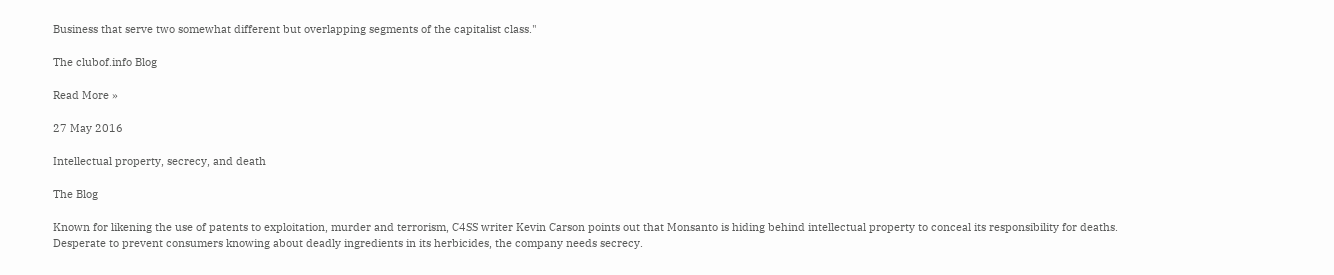Business that serve two somewhat different but overlapping segments of the capitalist class."

The clubof.info Blog

Read More »

27 May 2016

Intellectual property, secrecy, and death

The Blog

Known for likening the use of patents to exploitation, murder and terrorism, C4SS writer Kevin Carson points out that Monsanto is hiding behind intellectual property to conceal its responsibility for deaths. Desperate to prevent consumers knowing about deadly ingredients in its herbicides, the company needs secrecy.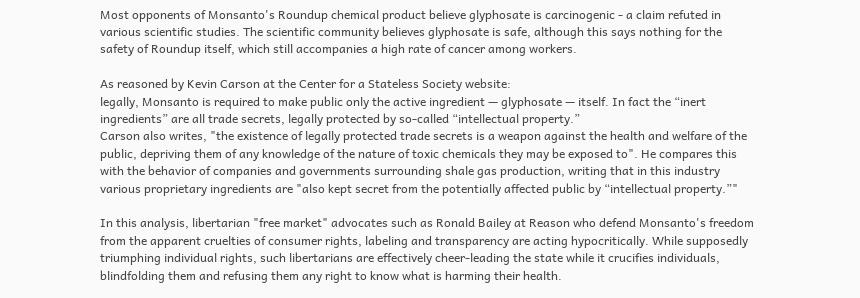Most opponents of Monsanto's Roundup chemical product believe glyphosate is carcinogenic - a claim refuted in various scientific studies. The scientific community believes glyphosate is safe, although this says nothing for the safety of Roundup itself, which still accompanies a high rate of cancer among workers.

As reasoned by Kevin Carson at the Center for a Stateless Society website:
legally, Monsanto is required to make public only the active ingredient — glyphosate — itself. In fact the “inert ingredients” are all trade secrets, legally protected by so-called “intellectual property.”
Carson also writes, "the existence of legally protected trade secrets is a weapon against the health and welfare of the public, depriving them of any knowledge of the nature of toxic chemicals they may be exposed to". He compares this with the behavior of companies and governments surrounding shale gas production, writing that in this industry various proprietary ingredients are "also kept secret from the potentially affected public by “intellectual property.”"

In this analysis, libertarian "free market" advocates such as Ronald Bailey at Reason who defend Monsanto's freedom from the apparent cruelties of consumer rights, labeling and transparency are acting hypocritically. While supposedly triumphing individual rights, such libertarians are effectively cheer-leading the state while it crucifies individuals, blindfolding them and refusing them any right to know what is harming their health.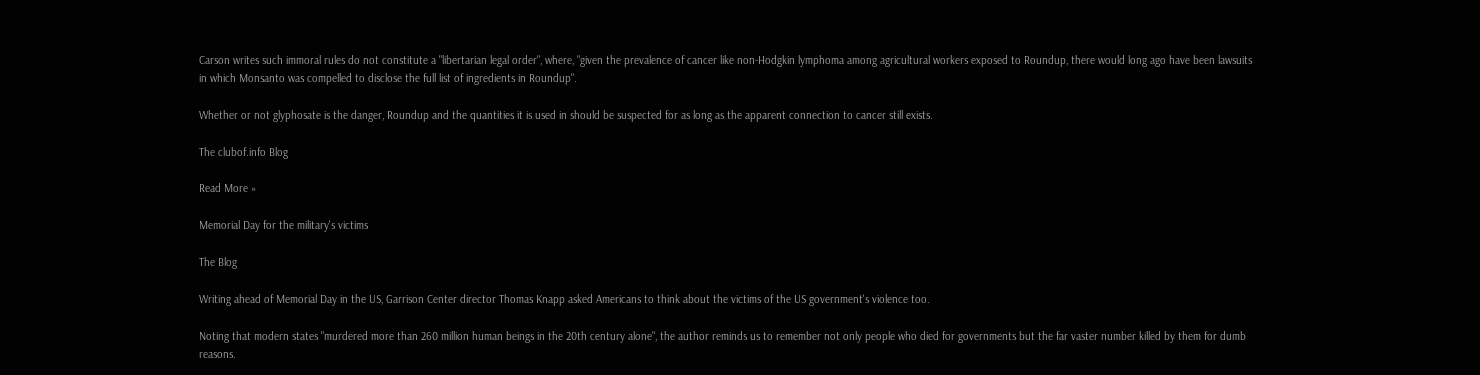Carson writes such immoral rules do not constitute a "libertarian legal order", where, "given the prevalence of cancer like non-Hodgkin lymphoma among agricultural workers exposed to Roundup, there would long ago have been lawsuits in which Monsanto was compelled to disclose the full list of ingredients in Roundup".

Whether or not glyphosate is the danger, Roundup and the quantities it is used in should be suspected for as long as the apparent connection to cancer still exists.

The clubof.info Blog

Read More »

Memorial Day for the military's victims

The Blog

Writing ahead of Memorial Day in the US, Garrison Center director Thomas Knapp asked Americans to think about the victims of the US government's violence too.

Noting that modern states "murdered more than 260 million human beings in the 20th century alone", the author reminds us to remember not only people who died for governments but the far vaster number killed by them for dumb reasons.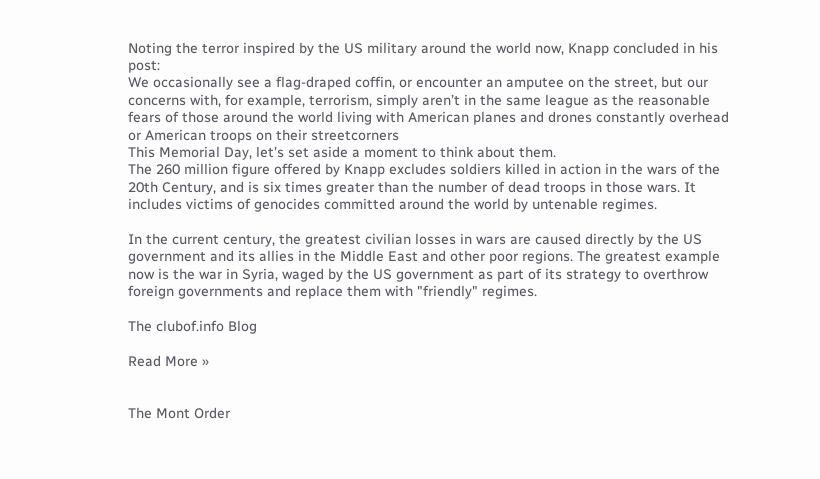Noting the terror inspired by the US military around the world now, Knapp concluded in his post:
We occasionally see a flag-draped coffin, or encounter an amputee on the street, but our concerns with, for example, terrorism, simply aren’t in the same league as the reasonable fears of those around the world living with American planes and drones constantly overhead or American troops on their streetcorners
This Memorial Day, let’s set aside a moment to think about them.
The 260 million figure offered by Knapp excludes soldiers killed in action in the wars of the 20th Century, and is six times greater than the number of dead troops in those wars. It includes victims of genocides committed around the world by untenable regimes.

In the current century, the greatest civilian losses in wars are caused directly by the US government and its allies in the Middle East and other poor regions. The greatest example now is the war in Syria, waged by the US government as part of its strategy to overthrow foreign governments and replace them with "friendly" regimes.

The clubof.info Blog

Read More »


The Mont Order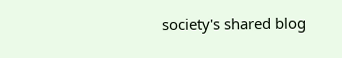society's shared blog